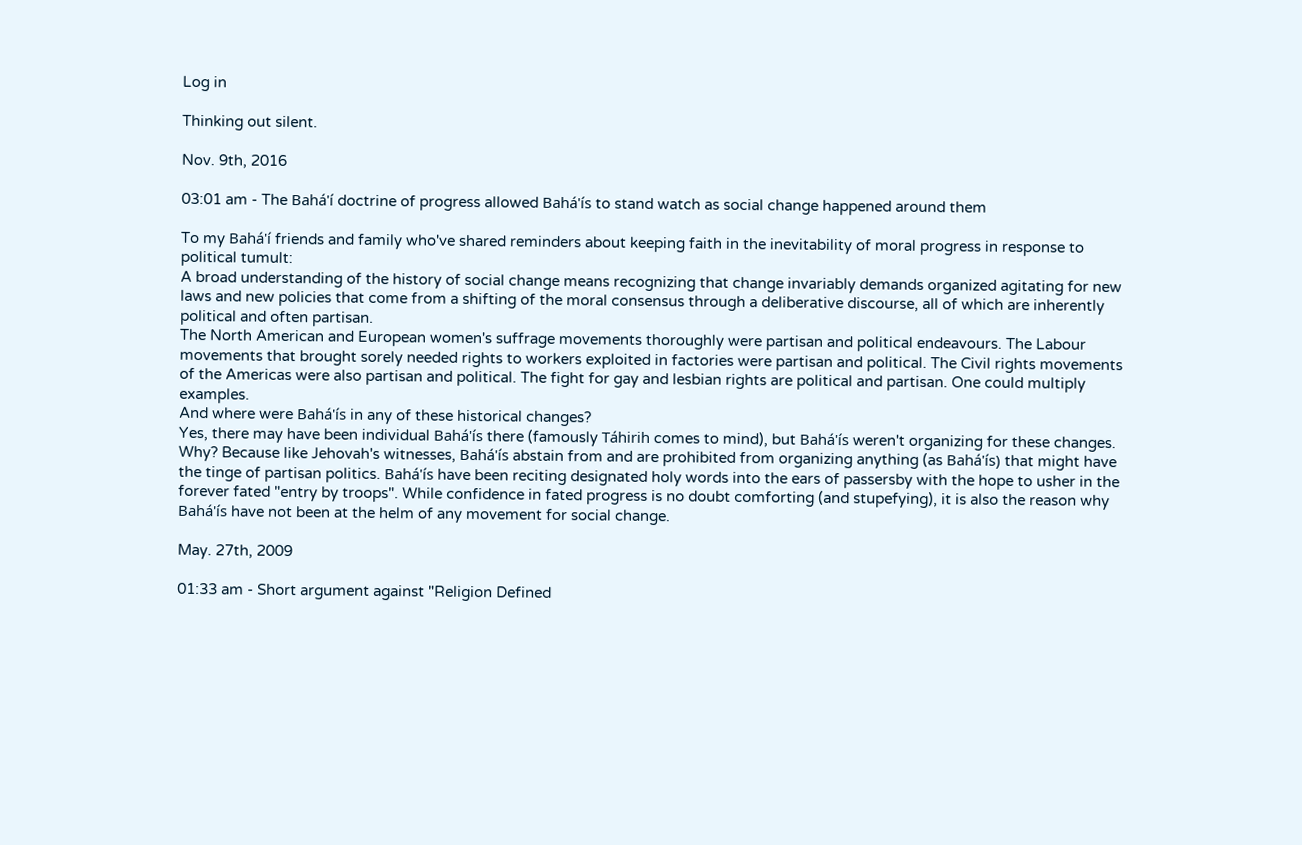Log in

Thinking out silent.

Nov. 9th, 2016

03:01 am - The Bahá'í doctrine of progress allowed Bahá'ís to stand watch as social change happened around them

To my Bahá'í friends and family who've shared reminders about keeping faith in the inevitability of moral progress in response to political tumult:
A broad understanding of the history of social change means recognizing that change invariably demands organized agitating for new laws and new policies that come from a shifting of the moral consensus through a deliberative discourse, all of which are inherently political and often partisan.
The North American and European women's suffrage movements thoroughly were partisan and political endeavours. The Labour movements that brought sorely needed rights to workers exploited in factories were partisan and political. The Civil rights movements of the Americas were also partisan and political. The fight for gay and lesbian rights are political and partisan. One could multiply examples.
And where were Bahá'ís in any of these historical changes?
Yes, there may have been individual Bahá'ís there (famously Táhirih comes to mind), but Bahá'ís weren't organizing for these changes. Why? Because like Jehovah's witnesses, Bahá'ís abstain from and are prohibited from organizing anything (as Bahá'ís) that might have the tinge of partisan politics. Bahá'ís have been reciting designated holy words into the ears of passersby with the hope to usher in the forever fated "entry by troops". While confidence in fated progress is no doubt comforting (and stupefying), it is also the reason why Bahá'ís have not been at the helm of any movement for social change.

May. 27th, 2009

01:33 am - Short argument against "Religion Defined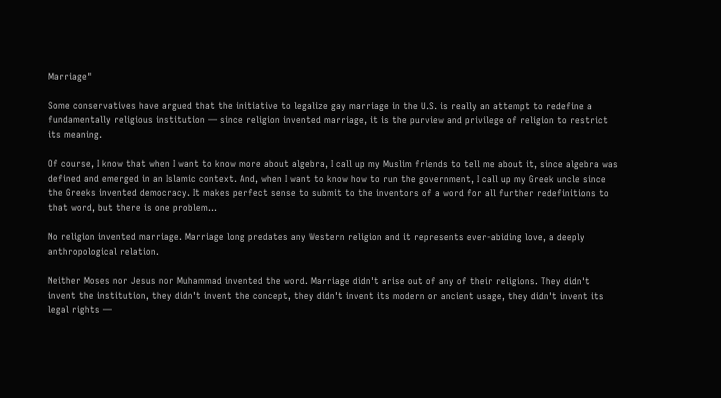Marriage"

Some conservatives have argued that the initiative to legalize gay marriage in the U.S. is really an attempt to redefine a fundamentally religious institution — since religion invented marriage, it is the purview and privilege of religion to restrict its meaning.

Of course, I know that when I want to know more about algebra, I call up my Muslim friends to tell me about it, since algebra was defined and emerged in an Islamic context. And, when I want to know how to run the government, I call up my Greek uncle since the Greeks invented democracy. It makes perfect sense to submit to the inventors of a word for all further redefinitions to that word, but there is one problem...

No religion invented marriage. Marriage long predates any Western religion and it represents ever-abiding love, a deeply anthropological relation.

Neither Moses nor Jesus nor Muhammad invented the word. Marriage didn't arise out of any of their religions. They didn't invent the institution, they didn't invent the concept, they didn't invent its modern or ancient usage, they didn't invent its legal rights —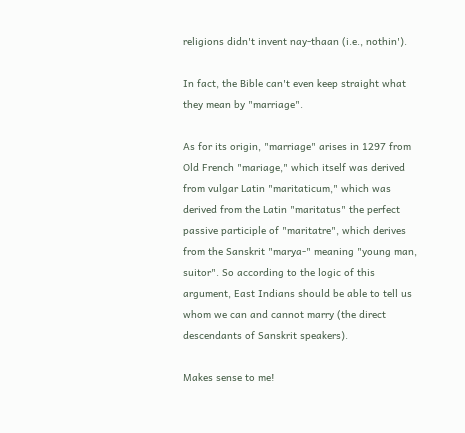religions didn't invent nay-thaan (i.e., nothin').

In fact, the Bible can't even keep straight what they mean by "marriage".

As for its origin, "marriage" arises in 1297 from Old French "mariage," which itself was derived from vulgar Latin "maritaticum," which was derived from the Latin "maritatus" the perfect passive participle of "maritatre", which derives from the Sanskrit "marya-" meaning "young man, suitor". So according to the logic of this argument, East Indians should be able to tell us whom we can and cannot marry (the direct descendants of Sanskrit speakers).

Makes sense to me!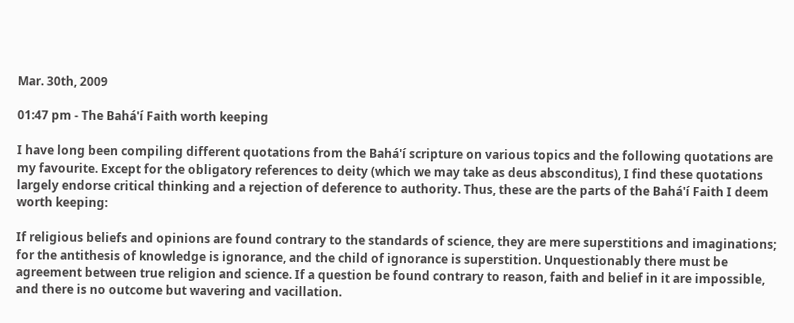Mar. 30th, 2009

01:47 pm - The Bahá'í Faith worth keeping

I have long been compiling different quotations from the Bahá'í scripture on various topics and the following quotations are my favourite. Except for the obligatory references to deity (which we may take as deus absconditus), I find these quotations largely endorse critical thinking and a rejection of deference to authority. Thus, these are the parts of the Bahá'í Faith I deem worth keeping:

If religious beliefs and opinions are found contrary to the standards of science, they are mere superstitions and imaginations; for the antithesis of knowledge is ignorance, and the child of ignorance is superstition. Unquestionably there must be agreement between true religion and science. If a question be found contrary to reason, faith and belief in it are impossible, and there is no outcome but wavering and vacillation.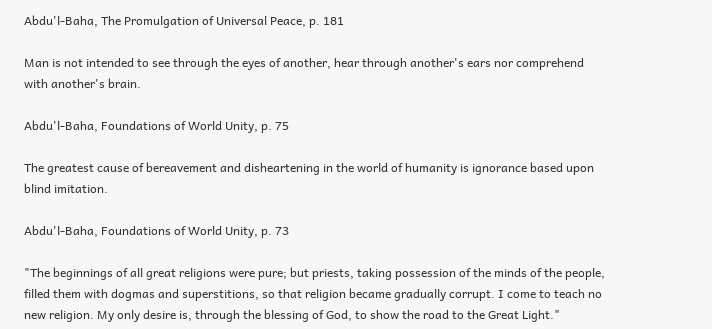Abdu'l-Baha, The Promulgation of Universal Peace, p. 181

Man is not intended to see through the eyes of another, hear through another's ears nor comprehend with another's brain.

Abdu'l-Baha, Foundations of World Unity, p. 75

The greatest cause of bereavement and disheartening in the world of humanity is ignorance based upon blind imitation.

Abdu'l-Baha, Foundations of World Unity, p. 73

"The beginnings of all great religions were pure; but priests, taking possession of the minds of the people, filled them with dogmas and superstitions, so that religion became gradually corrupt. I come to teach no new religion. My only desire is, through the blessing of God, to show the road to the Great Light."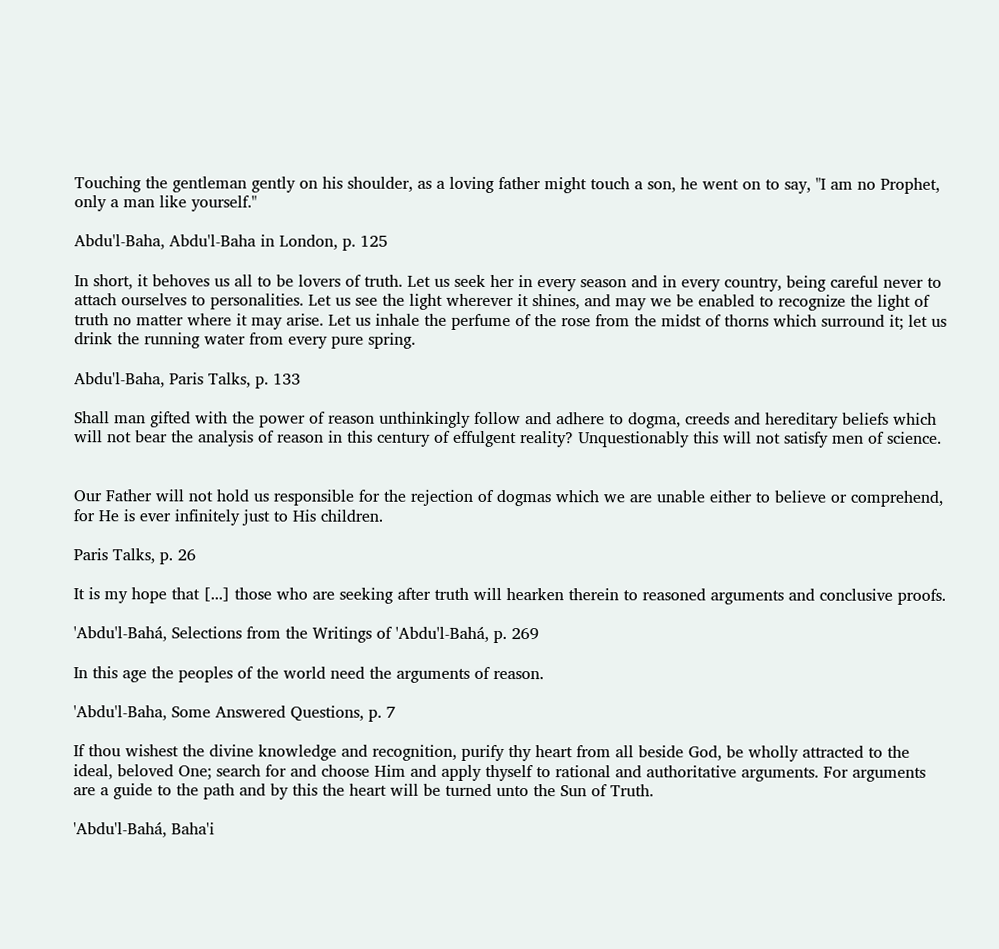Touching the gentleman gently on his shoulder, as a loving father might touch a son, he went on to say, "I am no Prophet, only a man like yourself."

Abdu'l-Baha, Abdu'l-Baha in London, p. 125

In short, it behoves us all to be lovers of truth. Let us seek her in every season and in every country, being careful never to attach ourselves to personalities. Let us see the light wherever it shines, and may we be enabled to recognize the light of truth no matter where it may arise. Let us inhale the perfume of the rose from the midst of thorns which surround it; let us drink the running water from every pure spring.

Abdu'l-Baha, Paris Talks, p. 133

Shall man gifted with the power of reason unthinkingly follow and adhere to dogma, creeds and hereditary beliefs which will not bear the analysis of reason in this century of effulgent reality? Unquestionably this will not satisfy men of science.


Our Father will not hold us responsible for the rejection of dogmas which we are unable either to believe or comprehend, for He is ever infinitely just to His children.

Paris Talks, p. 26

It is my hope that [...] those who are seeking after truth will hearken therein to reasoned arguments and conclusive proofs.

'Abdu'l-Bahá, Selections from the Writings of 'Abdu'l-Bahá, p. 269

In this age the peoples of the world need the arguments of reason.

'Abdu'l-Baha, Some Answered Questions, p. 7

If thou wishest the divine knowledge and recognition, purify thy heart from all beside God, be wholly attracted to the ideal, beloved One; search for and choose Him and apply thyself to rational and authoritative arguments. For arguments are a guide to the path and by this the heart will be turned unto the Sun of Truth.

'Abdu'l-Bahá, Baha'i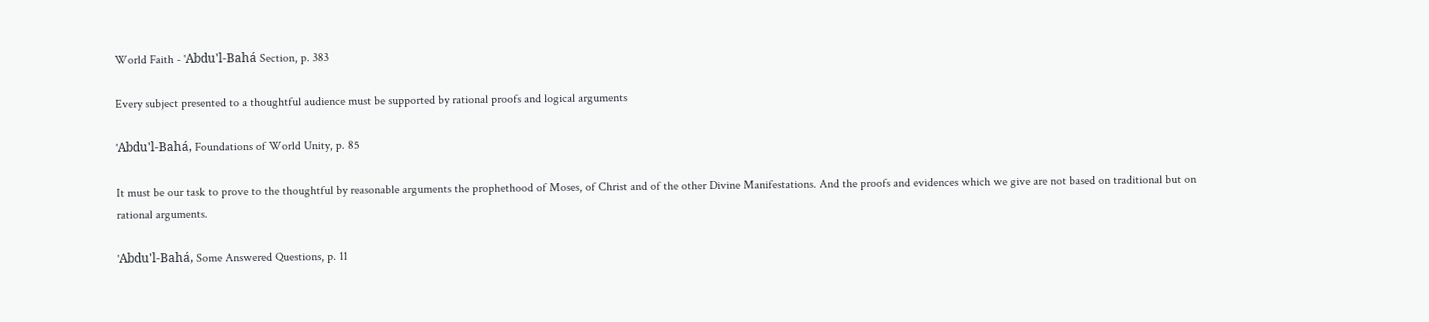World Faith - 'Abdu'l-Bahá Section, p. 383

Every subject presented to a thoughtful audience must be supported by rational proofs and logical arguments

'Abdu'l-Bahá, Foundations of World Unity, p. 85

It must be our task to prove to the thoughtful by reasonable arguments the prophethood of Moses, of Christ and of the other Divine Manifestations. And the proofs and evidences which we give are not based on traditional but on rational arguments.

'Abdu'l-Bahá, Some Answered Questions, p. 11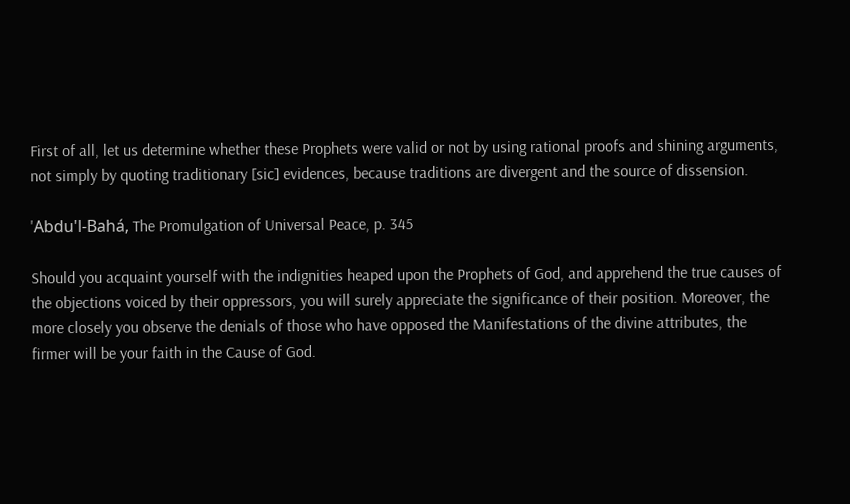First of all, let us determine whether these Prophets were valid or not by using rational proofs and shining arguments, not simply by quoting traditionary [sic] evidences, because traditions are divergent and the source of dissension.

'Abdu'l-Bahá, The Promulgation of Universal Peace, p. 345

Should you acquaint yourself with the indignities heaped upon the Prophets of God, and apprehend the true causes of the objections voiced by their oppressors, you will surely appreciate the significance of their position. Moreover, the more closely you observe the denials of those who have opposed the Manifestations of the divine attributes, the firmer will be your faith in the Cause of God.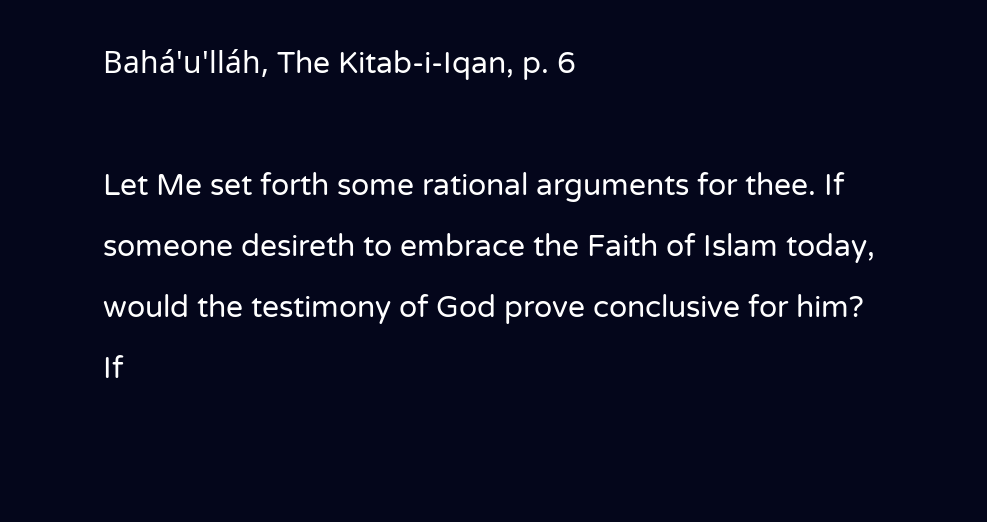Bahá'u'lláh, The Kitab-i-Iqan, p. 6

Let Me set forth some rational arguments for thee. If someone desireth to embrace the Faith of Islam today, would the testimony of God prove conclusive for him? If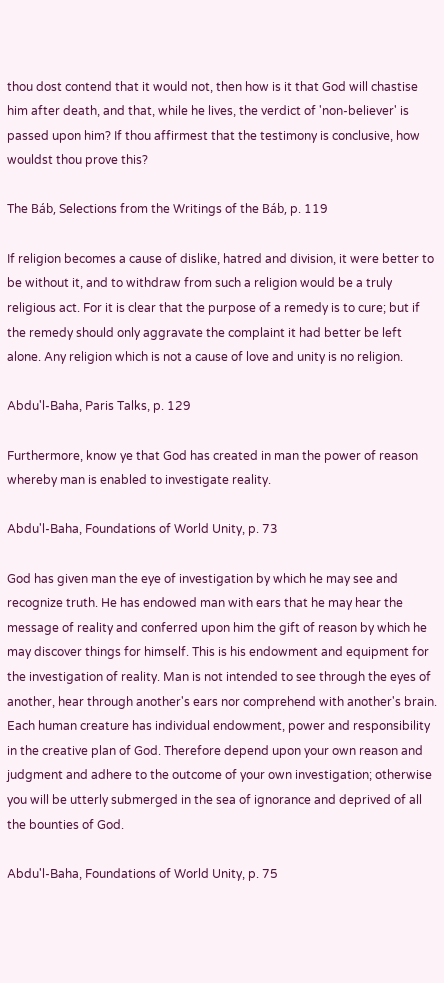thou dost contend that it would not, then how is it that God will chastise him after death, and that, while he lives, the verdict of 'non-believer' is passed upon him? If thou affirmest that the testimony is conclusive, how wouldst thou prove this?

The Báb, Selections from the Writings of the Báb, p. 119

If religion becomes a cause of dislike, hatred and division, it were better to be without it, and to withdraw from such a religion would be a truly religious act. For it is clear that the purpose of a remedy is to cure; but if the remedy should only aggravate the complaint it had better be left alone. Any religion which is not a cause of love and unity is no religion.

Abdu'l-Baha, Paris Talks, p. 129

Furthermore, know ye that God has created in man the power of reason whereby man is enabled to investigate reality.

Abdu'l-Baha, Foundations of World Unity, p. 73

God has given man the eye of investigation by which he may see and recognize truth. He has endowed man with ears that he may hear the message of reality and conferred upon him the gift of reason by which he may discover things for himself. This is his endowment and equipment for the investigation of reality. Man is not intended to see through the eyes of another, hear through another's ears nor comprehend with another's brain. Each human creature has individual endowment, power and responsibility in the creative plan of God. Therefore depend upon your own reason and judgment and adhere to the outcome of your own investigation; otherwise you will be utterly submerged in the sea of ignorance and deprived of all the bounties of God.

Abdu'l-Baha, Foundations of World Unity, p. 75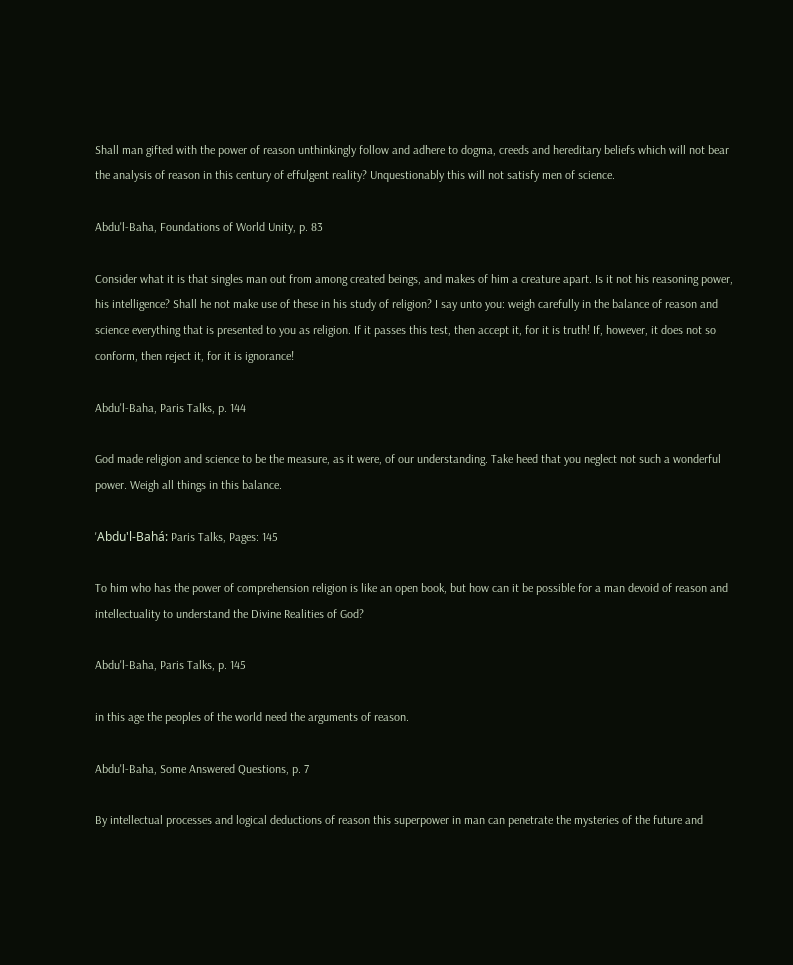Shall man gifted with the power of reason unthinkingly follow and adhere to dogma, creeds and hereditary beliefs which will not bear the analysis of reason in this century of effulgent reality? Unquestionably this will not satisfy men of science.

Abdu'l-Baha, Foundations of World Unity, p. 83

Consider what it is that singles man out from among created beings, and makes of him a creature apart. Is it not his reasoning power, his intelligence? Shall he not make use of these in his study of religion? I say unto you: weigh carefully in the balance of reason and science everything that is presented to you as religion. If it passes this test, then accept it, for it is truth! If, however, it does not so conform, then reject it, for it is ignorance!

Abdu'l-Baha, Paris Talks, p. 144

God made religion and science to be the measure, as it were, of our understanding. Take heed that you neglect not such a wonderful power. Weigh all things in this balance.

'Abdu'l-Bahá: Paris Talks, Pages: 145

To him who has the power of comprehension religion is like an open book, but how can it be possible for a man devoid of reason and intellectuality to understand the Divine Realities of God?

Abdu'l-Baha, Paris Talks, p. 145

in this age the peoples of the world need the arguments of reason.

Abdu'l-Baha, Some Answered Questions, p. 7

By intellectual processes and logical deductions of reason this superpower in man can penetrate the mysteries of the future and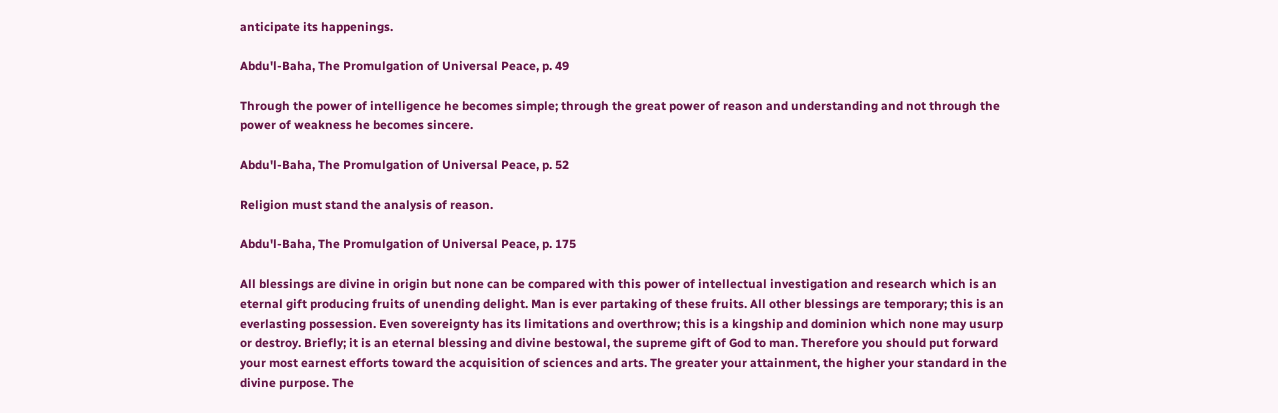anticipate its happenings.

Abdu'l-Baha, The Promulgation of Universal Peace, p. 49

Through the power of intelligence he becomes simple; through the great power of reason and understanding and not through the power of weakness he becomes sincere.

Abdu'l-Baha, The Promulgation of Universal Peace, p. 52

Religion must stand the analysis of reason.

Abdu'l-Baha, The Promulgation of Universal Peace, p. 175

All blessings are divine in origin but none can be compared with this power of intellectual investigation and research which is an eternal gift producing fruits of unending delight. Man is ever partaking of these fruits. All other blessings are temporary; this is an everlasting possession. Even sovereignty has its limitations and overthrow; this is a kingship and dominion which none may usurp or destroy. Briefly; it is an eternal blessing and divine bestowal, the supreme gift of God to man. Therefore you should put forward your most earnest efforts toward the acquisition of sciences and arts. The greater your attainment, the higher your standard in the divine purpose. The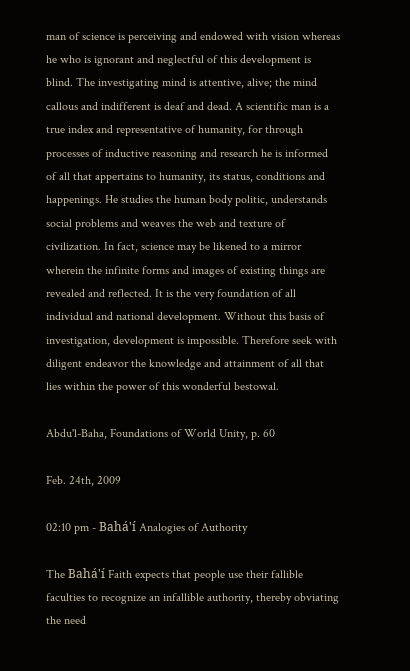man of science is perceiving and endowed with vision whereas he who is ignorant and neglectful of this development is blind. The investigating mind is attentive, alive; the mind callous and indifferent is deaf and dead. A scientific man is a true index and representative of humanity, for through processes of inductive reasoning and research he is informed of all that appertains to humanity, its status, conditions and happenings. He studies the human body politic, understands social problems and weaves the web and texture of civilization. In fact, science may be likened to a mirror wherein the infinite forms and images of existing things are revealed and reflected. It is the very foundation of all individual and national development. Without this basis of investigation, development is impossible. Therefore seek with diligent endeavor the knowledge and attainment of all that lies within the power of this wonderful bestowal.

Abdu'l-Baha, Foundations of World Unity, p. 60

Feb. 24th, 2009

02:10 pm - Bahá'í Analogies of Authority

The Bahá'í Faith expects that people use their fallible faculties to recognize an infallible authority, thereby obviating the need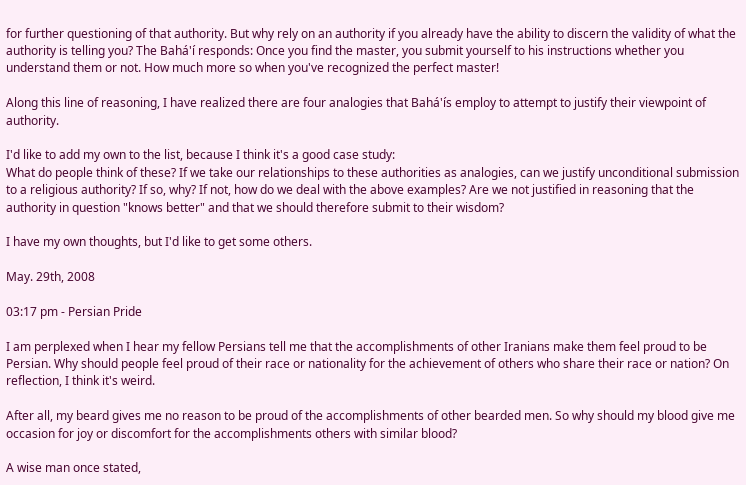for further questioning of that authority. But why rely on an authority if you already have the ability to discern the validity of what the authority is telling you? The Bahá'í responds: Once you find the master, you submit yourself to his instructions whether you understand them or not. How much more so when you've recognized the perfect master!

Along this line of reasoning, I have realized there are four analogies that Bahá'ís employ to attempt to justify their viewpoint of authority.

I'd like to add my own to the list, because I think it's a good case study:
What do people think of these? If we take our relationships to these authorities as analogies, can we justify unconditional submission to a religious authority? If so, why? If not, how do we deal with the above examples? Are we not justified in reasoning that the authority in question "knows better" and that we should therefore submit to their wisdom?

I have my own thoughts, but I'd like to get some others.

May. 29th, 2008

03:17 pm - Persian Pride

I am perplexed when I hear my fellow Persians tell me that the accomplishments of other Iranians make them feel proud to be Persian. Why should people feel proud of their race or nationality for the achievement of others who share their race or nation? On reflection, I think it's weird.

After all, my beard gives me no reason to be proud of the accomplishments of other bearded men. So why should my blood give me occasion for joy or discomfort for the accomplishments others with similar blood?

A wise man once stated,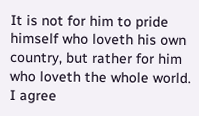It is not for him to pride himself who loveth his own country, but rather for him who loveth the whole world.
I agree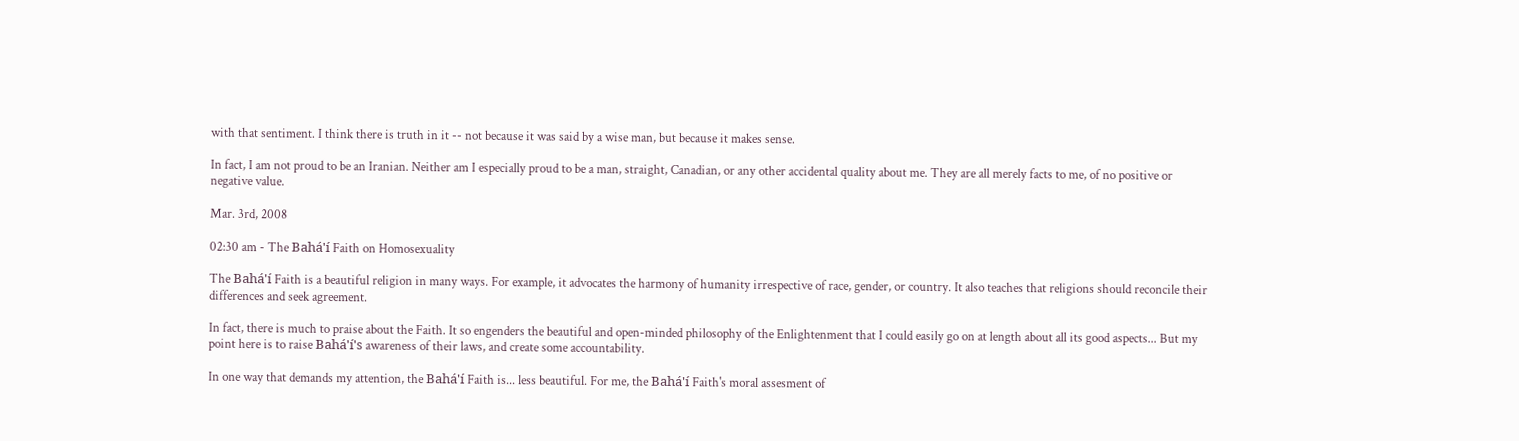with that sentiment. I think there is truth in it -- not because it was said by a wise man, but because it makes sense.

In fact, I am not proud to be an Iranian. Neither am I especially proud to be a man, straight, Canadian, or any other accidental quality about me. They are all merely facts to me, of no positive or negative value.

Mar. 3rd, 2008

02:30 am - The Bahá'í Faith on Homosexuality

The Bahá'í Faith is a beautiful religion in many ways. For example, it advocates the harmony of humanity irrespective of race, gender, or country. It also teaches that religions should reconcile their differences and seek agreement.

In fact, there is much to praise about the Faith. It so engenders the beautiful and open-minded philosophy of the Enlightenment that I could easily go on at length about all its good aspects... But my point here is to raise Bahá'í's awareness of their laws, and create some accountability.

In one way that demands my attention, the Bahá'í Faith is... less beautiful. For me, the Bahá'í Faith's moral assesment of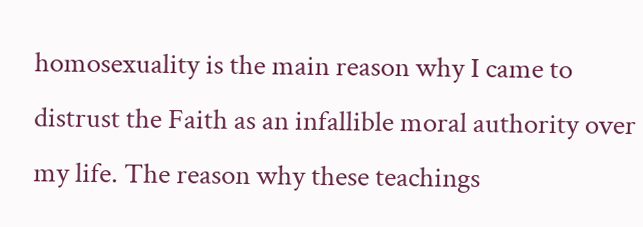homosexuality is the main reason why I came to distrust the Faith as an infallible moral authority over my life. The reason why these teachings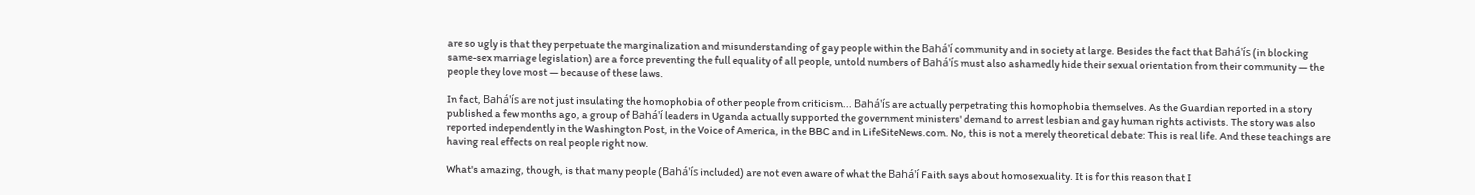are so ugly is that they perpetuate the marginalization and misunderstanding of gay people within the Bahá'í community and in society at large. Besides the fact that Bahá'ís (in blocking same-sex marriage legislation) are a force preventing the full equality of all people, untold numbers of Bahá'ís must also ashamedly hide their sexual orientation from their community — the people they love most — because of these laws.

In fact, Bahá'ís are not just insulating the homophobia of other people from criticism... Bahá'ís are actually perpetrating this homophobia themselves. As the Guardian reported in a story published a few months ago, a group of Bahá'í leaders in Uganda actually supported the government ministers' demand to arrest lesbian and gay human rights activists. The story was also reported independently in the Washington Post, in the Voice of America, in the BBC and in LifeSiteNews.com. No, this is not a merely theoretical debate: This is real life. And these teachings are having real effects on real people right now.

What's amazing, though, is that many people (Bahá'ís included) are not even aware of what the Bahá'í Faith says about homosexuality. It is for this reason that I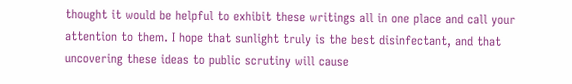thought it would be helpful to exhibit these writings all in one place and call your attention to them. I hope that sunlight truly is the best disinfectant, and that uncovering these ideas to public scrutiny will cause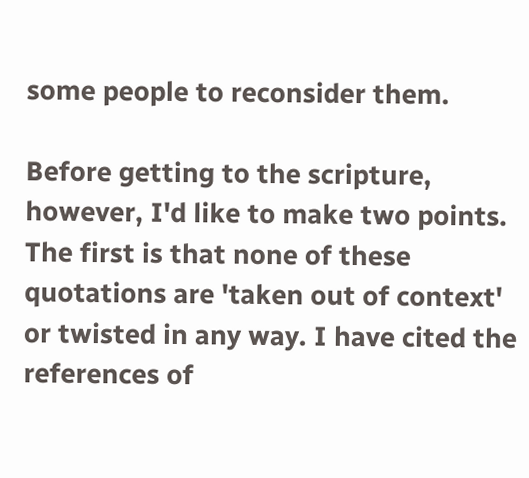some people to reconsider them.

Before getting to the scripture, however, I'd like to make two points. The first is that none of these quotations are 'taken out of context' or twisted in any way. I have cited the references of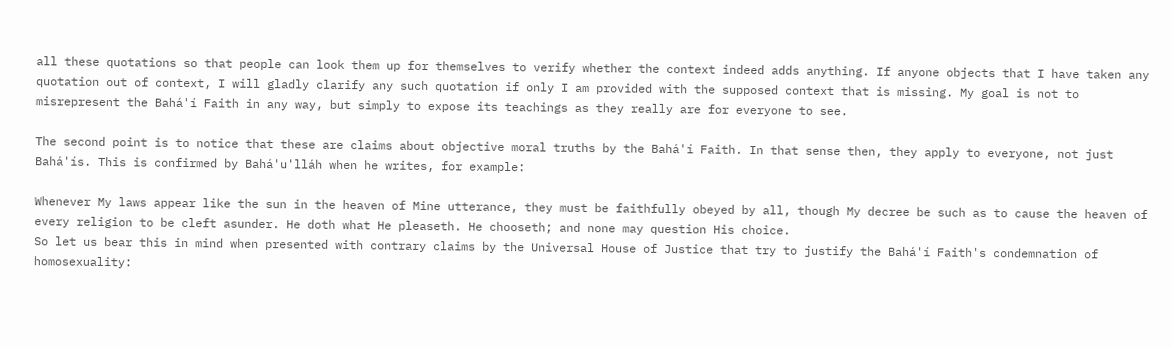all these quotations so that people can look them up for themselves to verify whether the context indeed adds anything. If anyone objects that I have taken any quotation out of context, I will gladly clarify any such quotation if only I am provided with the supposed context that is missing. My goal is not to misrepresent the Bahá'í Faith in any way, but simply to expose its teachings as they really are for everyone to see.

The second point is to notice that these are claims about objective moral truths by the Bahá'í Faith. In that sense then, they apply to everyone, not just Bahá'ís. This is confirmed by Bahá'u'lláh when he writes, for example:

Whenever My laws appear like the sun in the heaven of Mine utterance, they must be faithfully obeyed by all, though My decree be such as to cause the heaven of every religion to be cleft asunder. He doth what He pleaseth. He chooseth; and none may question His choice.
So let us bear this in mind when presented with contrary claims by the Universal House of Justice that try to justify the Bahá'í Faith's condemnation of homosexuality: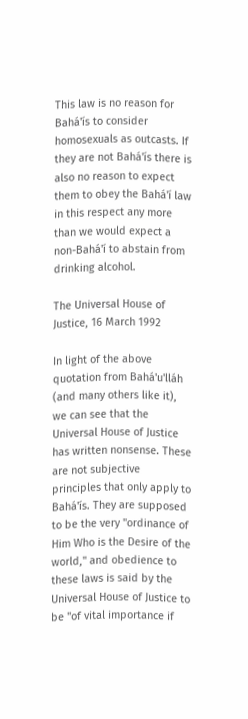This law is no reason for Bahá'ís to consider homosexuals as outcasts. If they are not Bahá'ís there is also no reason to expect them to obey the Bahá'í law in this respect any more than we would expect a non-Bahá'í to abstain from drinking alcohol.

The Universal House of Justice, 16 March 1992

In light of the above quotation from Bahá'u'lláh (and many others like it), we can see that the Universal House of Justice has written nonsense. These are not subjective principles that only apply to Bahá'ís. They are supposed to be the very "ordinance of Him Who is the Desire of the world," and obedience to these laws is said by the Universal House of Justice to be "of vital importance if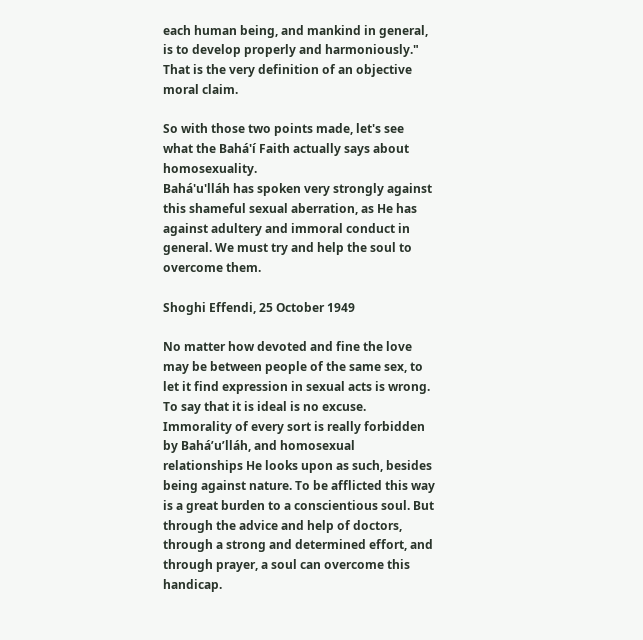each human being, and mankind in general, is to develop properly and harmoniously." That is the very definition of an objective moral claim.

So with those two points made, let's see what the Bahá'í Faith actually says about homosexuality.
Bahá'u'lláh has spoken very strongly against this shameful sexual aberration, as He has against adultery and immoral conduct in general. We must try and help the soul to overcome them.

Shoghi Effendi, 25 October 1949

No matter how devoted and fine the love may be between people of the same sex, to let it find expression in sexual acts is wrong. To say that it is ideal is no excuse. Immorality of every sort is really forbidden by Bahá’u’lláh, and homosexual relationships He looks upon as such, besides being against nature. To be afflicted this way is a great burden to a conscientious soul. But through the advice and help of doctors, through a strong and determined effort, and through prayer, a soul can overcome this handicap.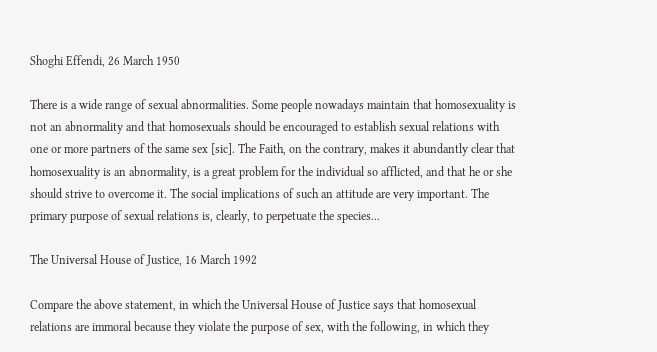Shoghi Effendi, 26 March 1950

There is a wide range of sexual abnormalities. Some people nowadays maintain that homosexuality is not an abnormality and that homosexuals should be encouraged to establish sexual relations with one or more partners of the same sex [sic]. The Faith, on the contrary, makes it abundantly clear that homosexuality is an abnormality, is a great problem for the individual so afflicted, and that he or she should strive to overcome it. The social implications of such an attitude are very important. The primary purpose of sexual relations is, clearly, to perpetuate the species...

The Universal House of Justice, 16 March 1992

Compare the above statement, in which the Universal House of Justice says that homosexual relations are immoral because they violate the purpose of sex, with the following, in which they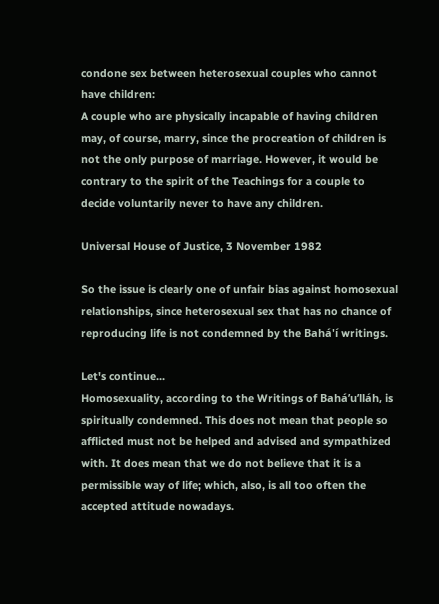condone sex between heterosexual couples who cannot have children:
A couple who are physically incapable of having children may, of course, marry, since the procreation of children is not the only purpose of marriage. However, it would be contrary to the spirit of the Teachings for a couple to decide voluntarily never to have any children.

Universal House of Justice, 3 November 1982

So the issue is clearly one of unfair bias against homosexual relationships, since heterosexual sex that has no chance of reproducing life is not condemned by the Bahá'í writings.

Let's continue...
Homosexuality, according to the Writings of Bahá’u’lláh, is spiritually condemned. This does not mean that people so afflicted must not be helped and advised and sympathized with. It does mean that we do not believe that it is a permissible way of life; which, also, is all too often the accepted attitude nowadays.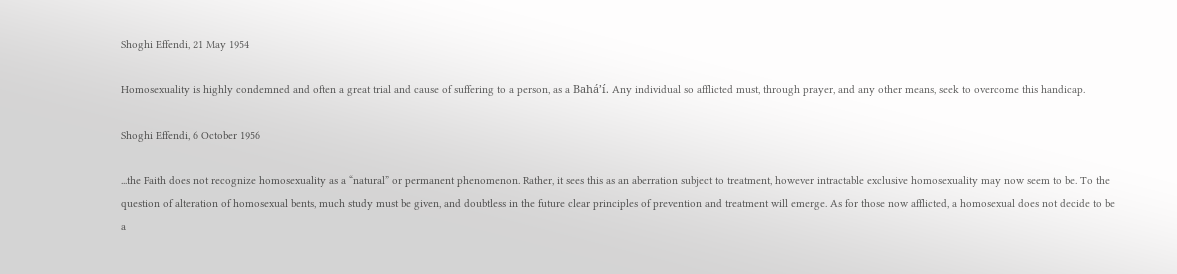Shoghi Effendi, 21 May 1954

Homosexuality is highly condemned and often a great trial and cause of suffering to a person, as a Bahá’í. Any individual so afflicted must, through prayer, and any other means, seek to overcome this handicap.

Shoghi Effendi, 6 October 1956

...the Faith does not recognize homosexuality as a “natural” or permanent phenomenon. Rather, it sees this as an aberration subject to treatment, however intractable exclusive homosexuality may now seem to be. To the question of alteration of homosexual bents, much study must be given, and doubtless in the future clear principles of prevention and treatment will emerge. As for those now afflicted, a homosexual does not decide to be a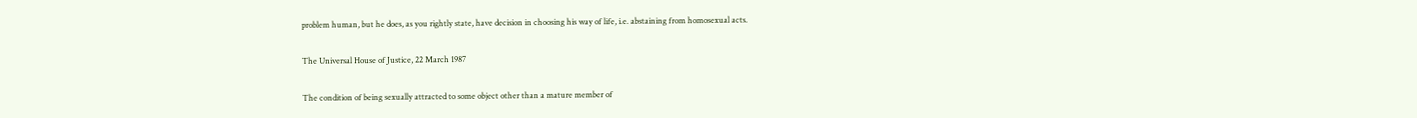problem human, but he does, as you rightly state, have decision in choosing his way of life, i.e. abstaining from homosexual acts.

The Universal House of Justice, 22 March 1987

The condition of being sexually attracted to some object other than a mature member of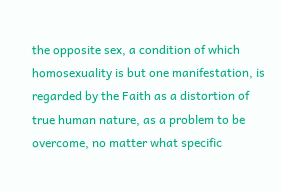the opposite sex, a condition of which homosexuality is but one manifestation, is regarded by the Faith as a distortion of true human nature, as a problem to be overcome, no matter what specific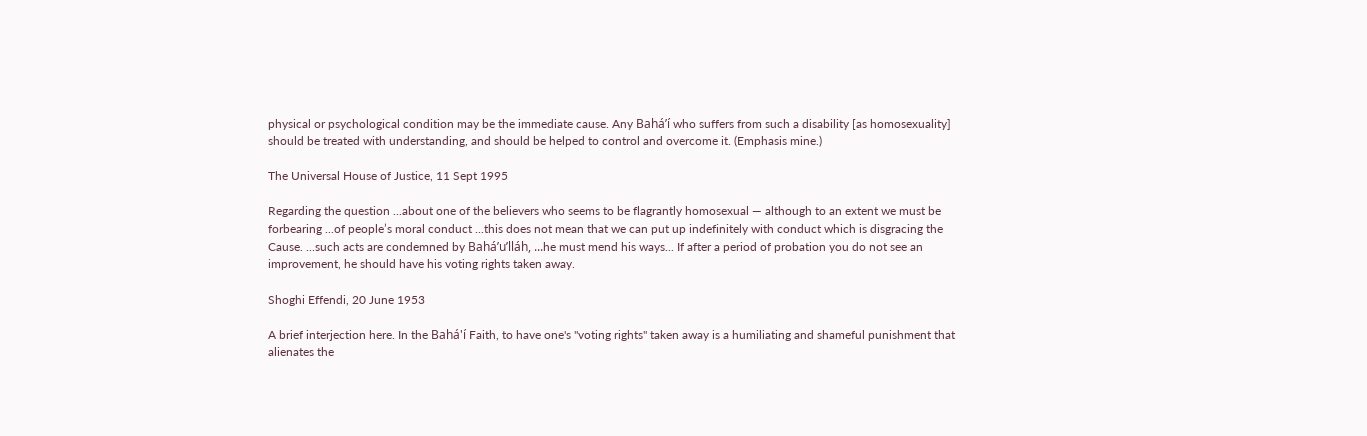physical or psychological condition may be the immediate cause. Any Bahá’í who suffers from such a disability [as homosexuality] should be treated with understanding, and should be helped to control and overcome it. (Emphasis mine.)

The Universal House of Justice, 11 Sept 1995

Regarding the question ...about one of the believers who seems to be flagrantly homosexual — although to an extent we must be forbearing ...of people’s moral conduct ...this does not mean that we can put up indefinitely with conduct which is disgracing the Cause. ...such acts are condemned by Bahá’u’lláh, ...he must mend his ways... If after a period of probation you do not see an improvement, he should have his voting rights taken away.

Shoghi Effendi, 20 June 1953

A brief interjection here. In the Bahá'í Faith, to have one's "voting rights" taken away is a humiliating and shameful punishment that alienates the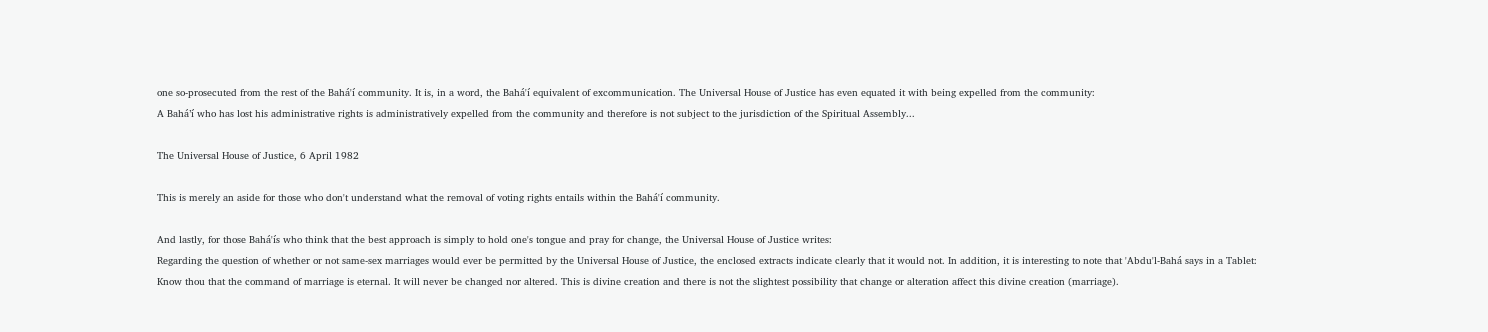one so-prosecuted from the rest of the Bahá'í community. It is, in a word, the Bahá'í equivalent of excommunication. The Universal House of Justice has even equated it with being expelled from the community:
A Bahá’í who has lost his administrative rights is administratively expelled from the community and therefore is not subject to the jurisdiction of the Spiritual Assembly...

The Universal House of Justice, 6 April 1982

This is merely an aside for those who don't understand what the removal of voting rights entails within the Bahá'í community.

And lastly, for those Bahá'ís who think that the best approach is simply to hold one's tongue and pray for change, the Universal House of Justice writes:
Regarding the question of whether or not same-sex marriages would ever be permitted by the Universal House of Justice, the enclosed extracts indicate clearly that it would not. In addition, it is interesting to note that 'Abdu'l-Bahá says in a Tablet:
Know thou that the command of marriage is eternal. It will never be changed nor altered. This is divine creation and there is not the slightest possibility that change or alteration affect this divine creation (marriage).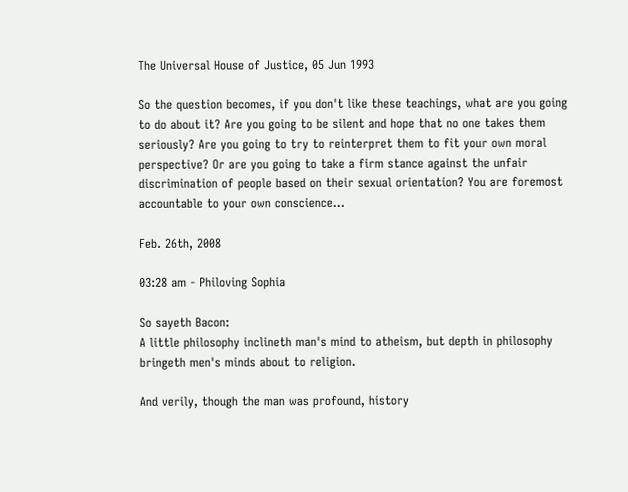The Universal House of Justice, 05 Jun 1993

So the question becomes, if you don't like these teachings, what are you going to do about it? Are you going to be silent and hope that no one takes them seriously? Are you going to try to reinterpret them to fit your own moral perspective? Or are you going to take a firm stance against the unfair discrimination of people based on their sexual orientation? You are foremost accountable to your own conscience...

Feb. 26th, 2008

03:28 am - Philoving Sophia

So sayeth Bacon:
A little philosophy inclineth man's mind to atheism, but depth in philosophy bringeth men's minds about to religion.

And verily, though the man was profound, history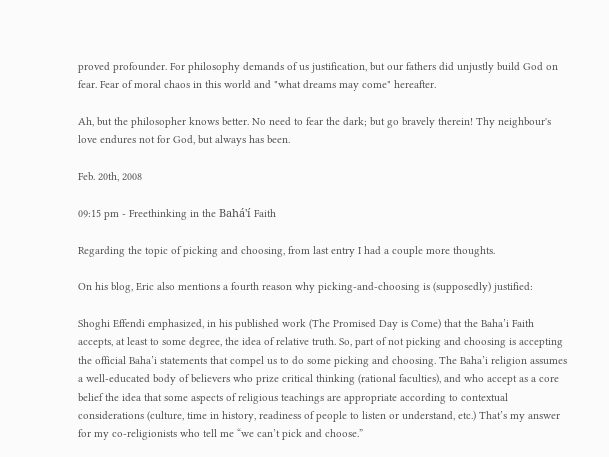proved profounder. For philosophy demands of us justification, but our fathers did unjustly build God on fear. Fear of moral chaos in this world and "what dreams may come" hereafter.

Ah, but the philosopher knows better. No need to fear the dark; but go bravely therein! Thy neighbour's love endures not for God, but always has been.

Feb. 20th, 2008

09:15 pm - Freethinking in the Bahá'í Faith

Regarding the topic of picking and choosing, from last entry I had a couple more thoughts.

On his blog, Eric also mentions a fourth reason why picking-and-choosing is (supposedly) justified:

Shoghi Effendi emphasized, in his published work (The Promised Day is Come) that the Baha’i Faith accepts, at least to some degree, the idea of relative truth. So, part of not picking and choosing is accepting the official Baha’i statements that compel us to do some picking and choosing. The Baha’i religion assumes a well-educated body of believers who prize critical thinking (rational faculties), and who accept as a core belief the idea that some aspects of religious teachings are appropriate according to contextual considerations (culture, time in history, readiness of people to listen or understand, etc.) That’s my answer for my co-religionists who tell me “we can’t pick and choose.”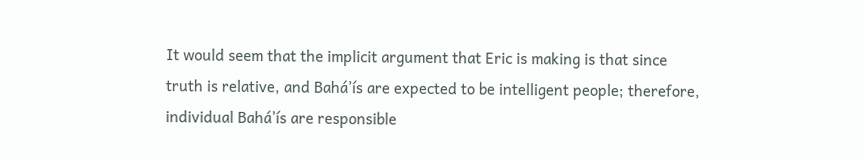It would seem that the implicit argument that Eric is making is that since truth is relative, and Bahá’ís are expected to be intelligent people; therefore, individual Bahá’ís are responsible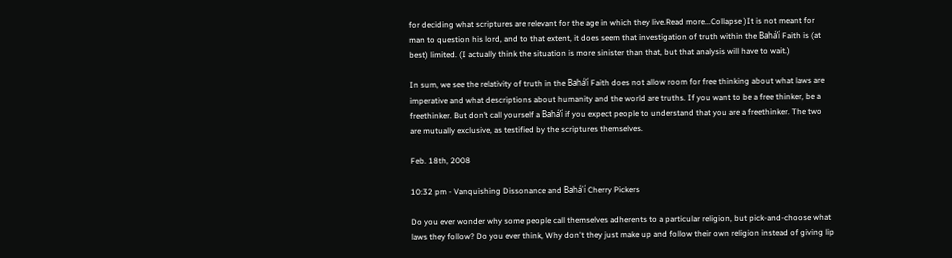for deciding what scriptures are relevant for the age in which they live.Read more...Collapse )It is not meant for man to question his lord, and to that extent, it does seem that investigation of truth within the Bahá’í Faith is (at best) limited. (I actually think the situation is more sinister than that, but that analysis will have to wait.)

In sum, we see the relativity of truth in the Bahá’í Faith does not allow room for free thinking about what laws are imperative and what descriptions about humanity and the world are truths. If you want to be a free thinker, be a freethinker. But don’t call yourself a Bahá’í if you expect people to understand that you are a freethinker. The two are mutually exclusive, as testified by the scriptures themselves.

Feb. 18th, 2008

10:32 pm - Vanquishing Dissonance and Bahá'í Cherry Pickers

Do you ever wonder why some people call themselves adherents to a particular religion, but pick-and-choose what laws they follow? Do you ever think, Why don't they just make up and follow their own religion instead of giving lip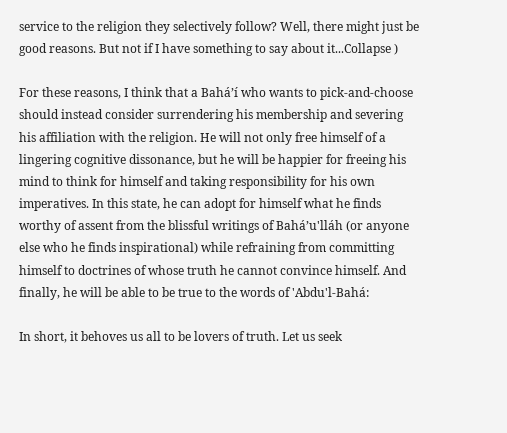service to the religion they selectively follow? Well, there might just be good reasons. But not if I have something to say about it...Collapse )

For these reasons, I think that a Bahá’í who wants to pick-and-choose should instead consider surrendering his membership and severing his affiliation with the religion. He will not only free himself of a lingering cognitive dissonance, but he will be happier for freeing his mind to think for himself and taking responsibility for his own imperatives. In this state, he can adopt for himself what he finds worthy of assent from the blissful writings of Bahá’u'lláh (or anyone else who he finds inspirational) while refraining from committing himself to doctrines of whose truth he cannot convince himself. And finally, he will be able to be true to the words of 'Abdu'l-Bahá:

In short, it behoves us all to be lovers of truth. Let us seek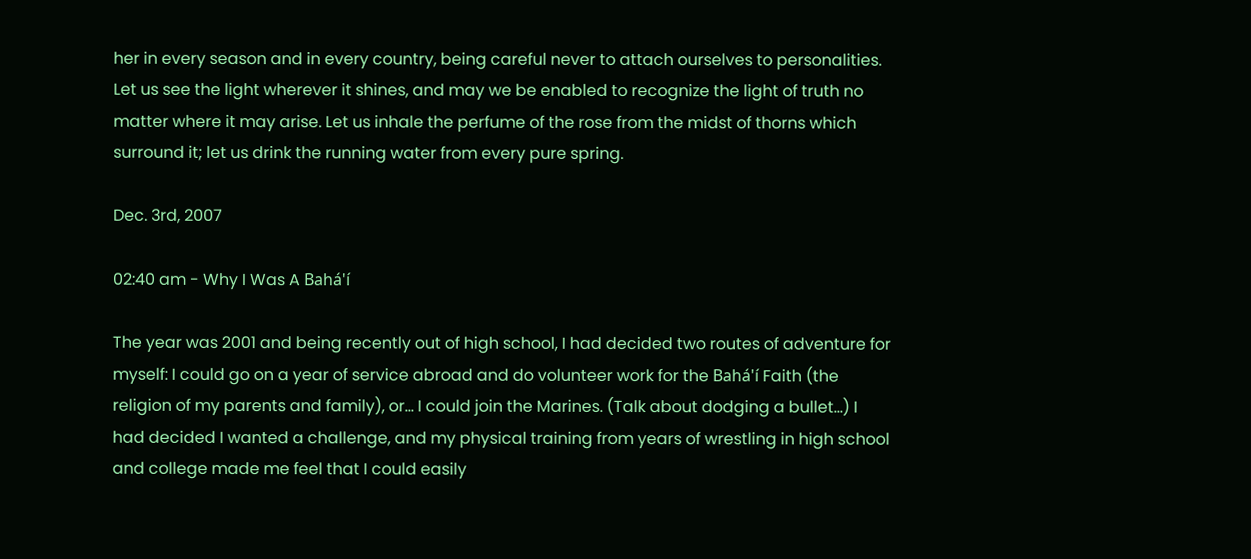her in every season and in every country, being careful never to attach ourselves to personalities. Let us see the light wherever it shines, and may we be enabled to recognize the light of truth no matter where it may arise. Let us inhale the perfume of the rose from the midst of thorns which surround it; let us drink the running water from every pure spring.

Dec. 3rd, 2007

02:40 am - Why I Was A Bahá'í

The year was 2001 and being recently out of high school, I had decided two routes of adventure for myself: I could go on a year of service abroad and do volunteer work for the Bahá'í Faith (the religion of my parents and family), or... I could join the Marines. (Talk about dodging a bullet...) I had decided I wanted a challenge, and my physical training from years of wrestling in high school and college made me feel that I could easily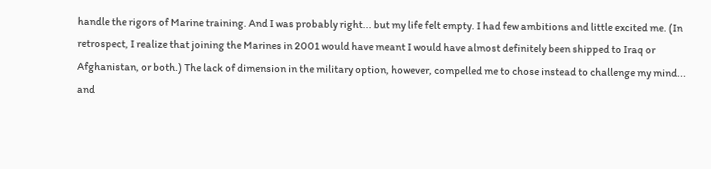handle the rigors of Marine training. And I was probably right... but my life felt empty. I had few ambitions and little excited me. (In retrospect, I realize that joining the Marines in 2001 would have meant I would have almost definitely been shipped to Iraq or Afghanistan, or both.) The lack of dimension in the military option, however, compelled me to chose instead to challenge my mind... and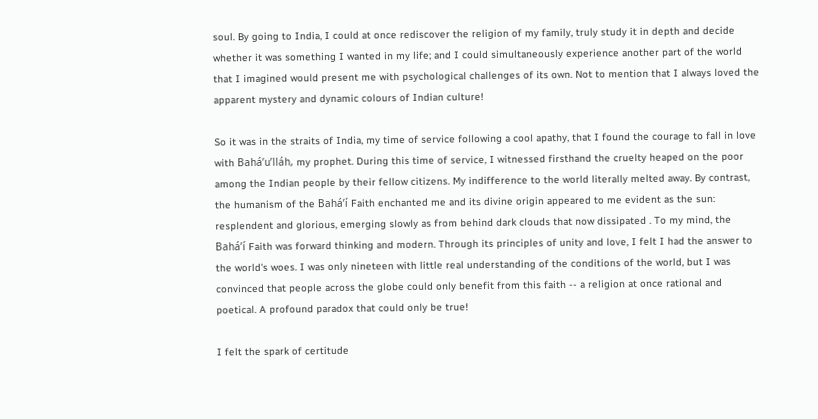soul. By going to India, I could at once rediscover the religion of my family, truly study it in depth and decide whether it was something I wanted in my life; and I could simultaneously experience another part of the world that I imagined would present me with psychological challenges of its own. Not to mention that I always loved the apparent mystery and dynamic colours of Indian culture!

So it was in the straits of India, my time of service following a cool apathy, that I found the courage to fall in love with Bahá’u’lláh, my prophet. During this time of service, I witnessed firsthand the cruelty heaped on the poor among the Indian people by their fellow citizens. My indifference to the world literally melted away. By contrast, the humanism of the Bahá’í Faith enchanted me and its divine origin appeared to me evident as the sun: resplendent and glorious, emerging slowly as from behind dark clouds that now dissipated . To my mind, the Bahá’í Faith was forward thinking and modern. Through its principles of unity and love, I felt I had the answer to the world's woes. I was only nineteen with little real understanding of the conditions of the world, but I was convinced that people across the globe could only benefit from this faith -- a religion at once rational and poetical. A profound paradox that could only be true!

I felt the spark of certitude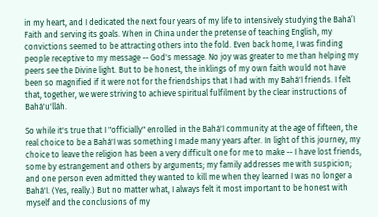in my heart, and I dedicated the next four years of my life to intensively studying the Bahá’í Faith and serving its goals. When in China under the pretense of teaching English, my convictions seemed to be attracting others into the fold. Even back home, I was finding people receptive to my message -- God's message. No joy was greater to me than helping my peers see the Divine light. But to be honest, the inklings of my own faith would not have been so magnified if it were not for the friendships that I had with my Bahá'í friends. I felt that, together, we were striving to achieve spiritual fulfilment by the clear instructions of Bahá'u'lláh.

So while it's true that I "officially" enrolled in the Bahá'í community at the age of fifteen, the real choice to be a Bahá'í was something I made many years after. In light of this journey, my choice to leave the religion has been a very difficult one for me to make -- I have lost friends, some by estrangement and others by arguments; my family addresses me with suspicion; and one person even admitted they wanted to kill me when they learned I was no longer a Bahá'í. (Yes, really.) But no matter what, I always felt it most important to be honest with myself and the conclusions of my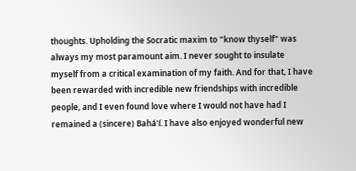thoughts. Upholding the Socratic maxim to "know thyself" was always my most paramount aim. I never sought to insulate myself from a critical examination of my faith. And for that, I have been rewarded with incredible new friendships with incredible people, and I even found love where I would not have had I remained a (sincere) Bahá'í. I have also enjoyed wonderful new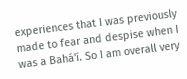experiences that I was previously made to fear and despise when I was a Bahá'í. So I am overall very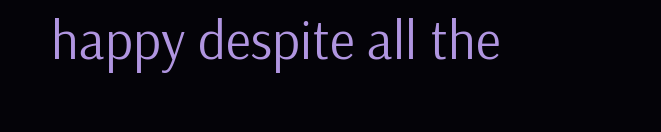happy despite all the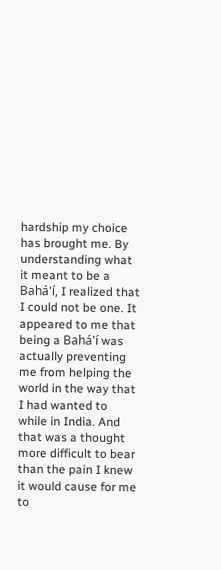hardship my choice has brought me. By understanding what it meant to be a Bahá'í, I realized that I could not be one. It appeared to me that being a Bahá'í was actually preventing me from helping the world in the way that I had wanted to while in India. And that was a thought more difficult to bear than the pain I knew it would cause for me to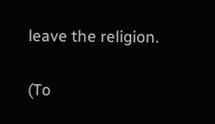leave the religion.

(To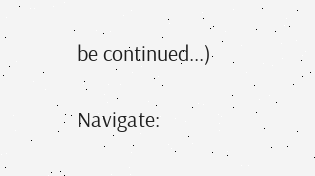be continued...)

Navigate: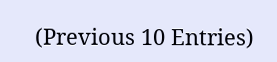(Previous 10 Entries)